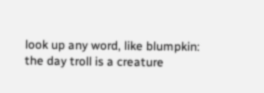look up any word, like blumpkin:
the day troll is a creature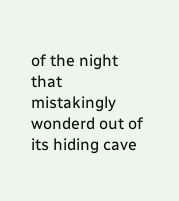of the night that mistakingly wonderd out of its hiding cave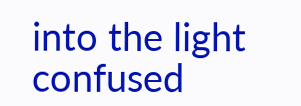into the light confused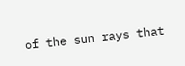of the sun rays that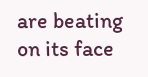are beating on its face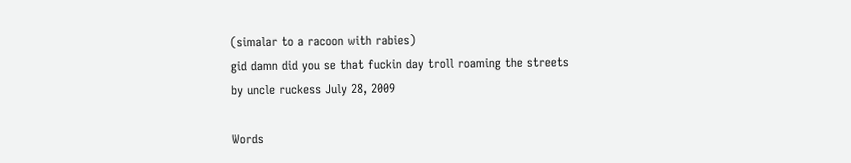(simalar to a racoon with rabies)
gid damn did you se that fuckin day troll roaming the streets
by uncle ruckess July 28, 2009

Words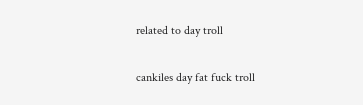related to day troll

cankiles day fat fuck troll